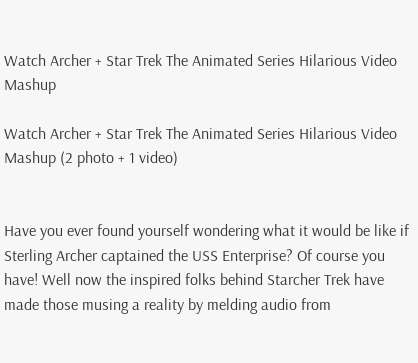Watch Archer + Star Trek The Animated Series Hilarious Video Mashup

Watch Archer + Star Trek The Animated Series Hilarious Video Mashup (2 photo + 1 video)


Have you ever found yourself wondering what it would be like if Sterling Archer captained the USS Enterprise? Of course you have! Well now the inspired folks behind Starcher Trek have made those musing a reality by melding audio from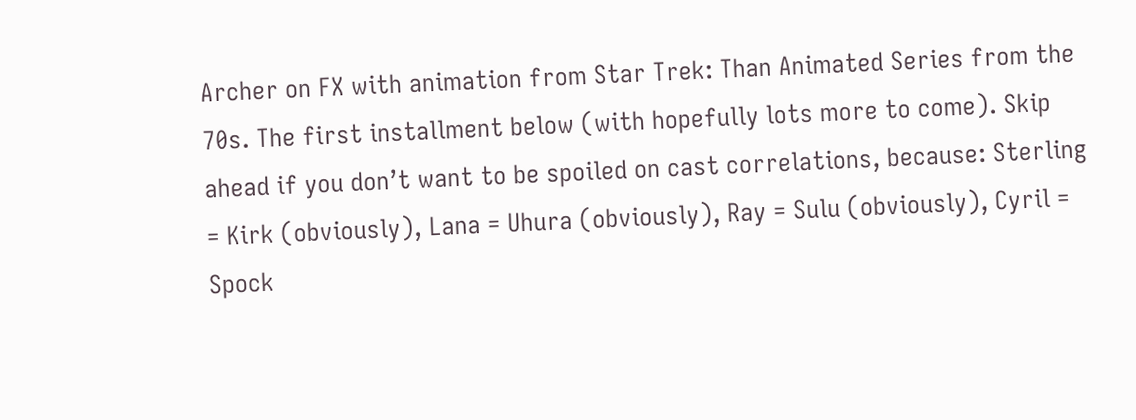Archer on FX with animation from Star Trek: Than Animated Series from the 70s. The first installment below (with hopefully lots more to come). Skip ahead if you don’t want to be spoiled on cast correlations, because: Sterling = Kirk (obviously), Lana = Uhura (obviously), Ray = Sulu (obviously), Cyril = Spock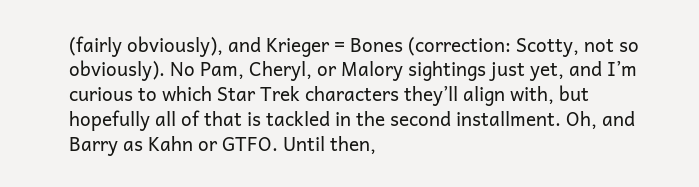(fairly obviously), and Krieger = Bones (correction: Scotty, not so obviously). No Pam, Cheryl, or Malory sightings just yet, and I’m curious to which Star Trek characters they’ll align with, but hopefully all of that is tackled in the second installment. Oh, and Barry as Kahn or GTFO. Until then,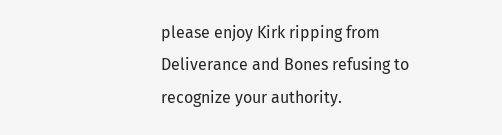please enjoy Kirk ripping from Deliverance and Bones refusing to recognize your authority.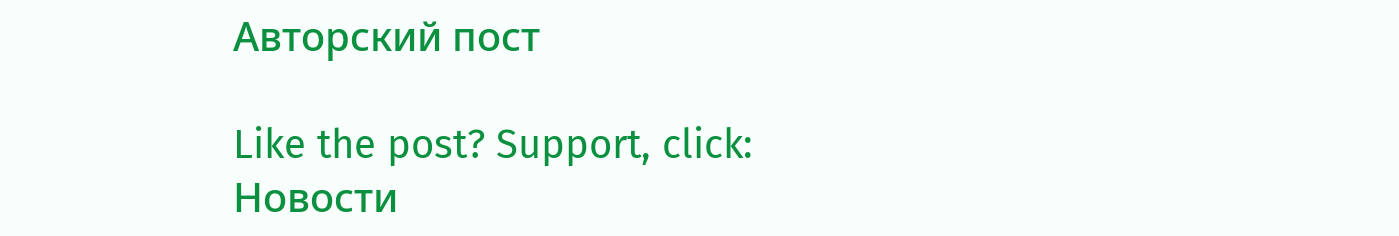Авторский пост

Like the post? Support, click:
Новости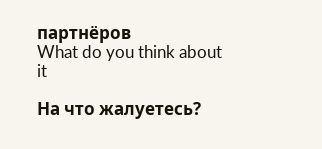партнёров
What do you think about it

На что жалуетесь?